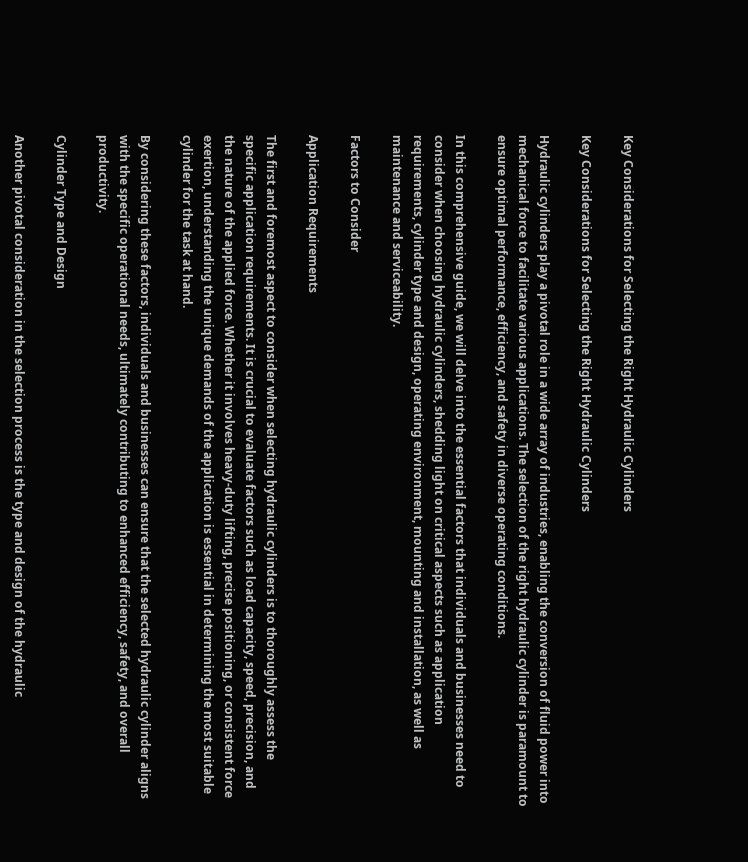Key Considerations for Selecting the Right Hydraulic Cylinders

Key Considerations for Selecting the Right Hydraulic Cylinders

Hydraulic cylinders play a pivotal role in a wide array of industries, enabling the conversion of fluid power into mechanical force to facilitate various applications. The selection of the right hydraulic cylinder is paramount to ensure optimal performance, efficiency, and safety in diverse operating conditions.

In this comprehensive guide, we will delve into the essential factors that individuals and businesses need to consider when choosing hydraulic cylinders, shedding light on critical aspects such as application requirements, cylinder type and design, operating environment, mounting and installation, as well as maintenance and serviceability.

Factors to Consider

Application Requirements

The first and foremost aspect to consider when selecting hydraulic cylinders is to thoroughly assess the specific application requirements. It is crucial to evaluate factors such as load capacity, speed, precision, and the nature of the applied force. Whether it involves heavy-duty lifting, precise positioning, or consistent force exertion, understanding the unique demands of the application is essential in determining the most suitable cylinder for the task at hand.

By considering these factors, individuals and businesses can ensure that the selected hydraulic cylinder aligns with the specific operational needs, ultimately contributing to enhanced efficiency, safety, and overall productivity.

Cylinder Type and Design

Another pivotal consideration in the selection process is the type and design of the hydraulic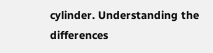cylinder. Understanding the differences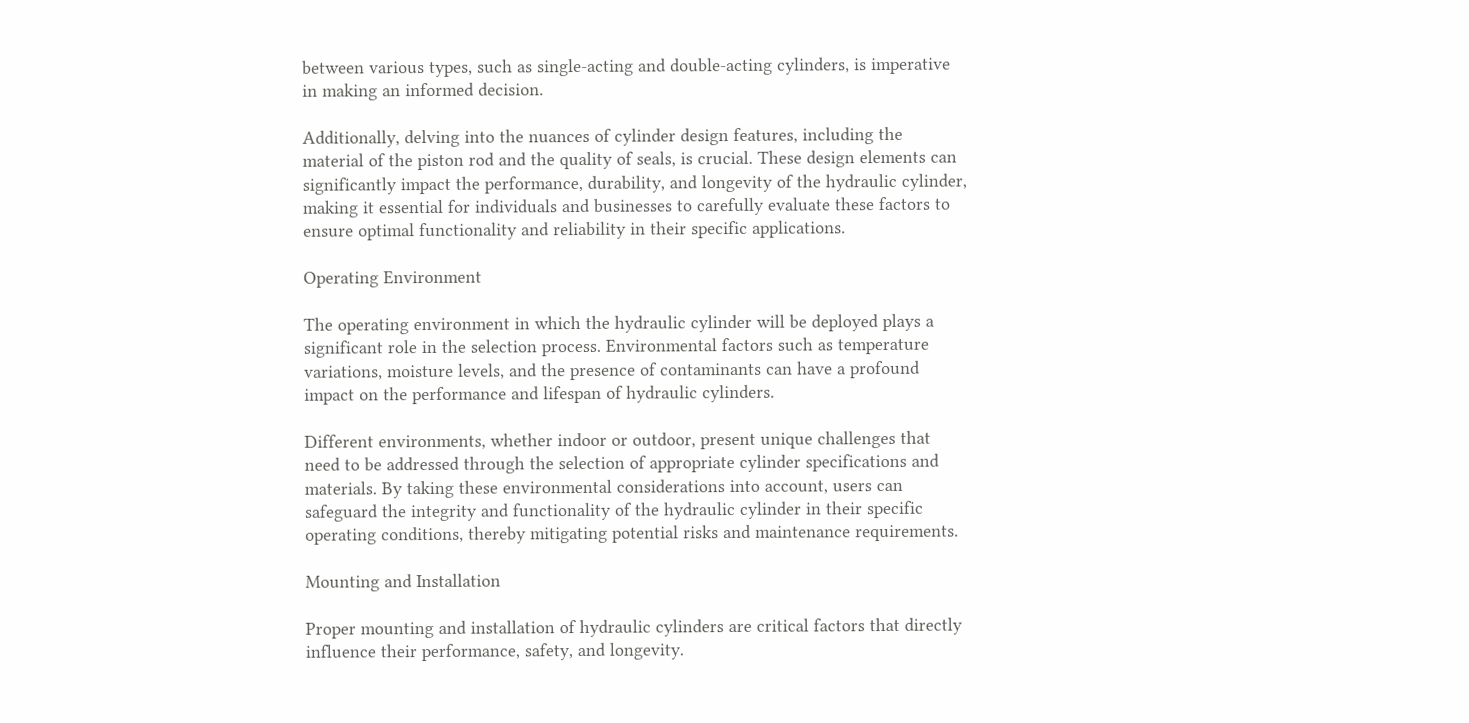between various types, such as single-acting and double-acting cylinders, is imperative in making an informed decision.

Additionally, delving into the nuances of cylinder design features, including the material of the piston rod and the quality of seals, is crucial. These design elements can significantly impact the performance, durability, and longevity of the hydraulic cylinder, making it essential for individuals and businesses to carefully evaluate these factors to ensure optimal functionality and reliability in their specific applications.

Operating Environment

The operating environment in which the hydraulic cylinder will be deployed plays a significant role in the selection process. Environmental factors such as temperature variations, moisture levels, and the presence of contaminants can have a profound impact on the performance and lifespan of hydraulic cylinders.

Different environments, whether indoor or outdoor, present unique challenges that need to be addressed through the selection of appropriate cylinder specifications and materials. By taking these environmental considerations into account, users can safeguard the integrity and functionality of the hydraulic cylinder in their specific operating conditions, thereby mitigating potential risks and maintenance requirements.

Mounting and Installation

Proper mounting and installation of hydraulic cylinders are critical factors that directly influence their performance, safety, and longevity.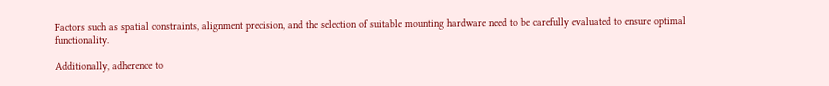Factors such as spatial constraints, alignment precision, and the selection of suitable mounting hardware need to be carefully evaluated to ensure optimal functionality.

Additionally, adherence to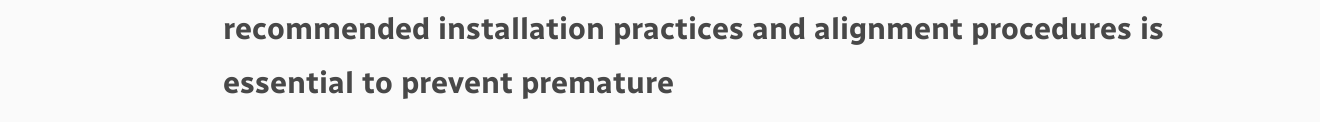recommended installation practices and alignment procedures is essential to prevent premature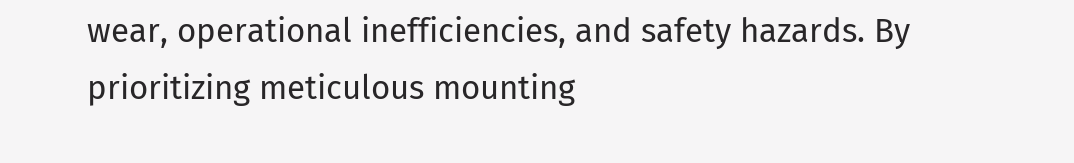wear, operational inefficiencies, and safety hazards. By prioritizing meticulous mounting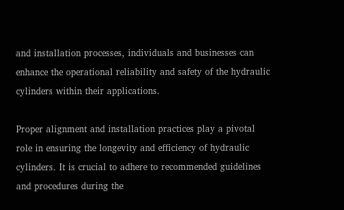and installation processes, individuals and businesses can enhance the operational reliability and safety of the hydraulic cylinders within their applications.

Proper alignment and installation practices play a pivotal role in ensuring the longevity and efficiency of hydraulic cylinders. It is crucial to adhere to recommended guidelines and procedures during the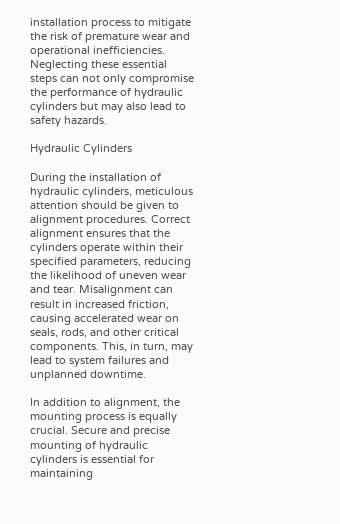installation process to mitigate the risk of premature wear and operational inefficiencies. Neglecting these essential steps can not only compromise the performance of hydraulic cylinders but may also lead to safety hazards.

Hydraulic Cylinders

During the installation of hydraulic cylinders, meticulous attention should be given to alignment procedures. Correct alignment ensures that the cylinders operate within their specified parameters, reducing the likelihood of uneven wear and tear. Misalignment can result in increased friction, causing accelerated wear on seals, rods, and other critical components. This, in turn, may lead to system failures and unplanned downtime.

In addition to alignment, the mounting process is equally crucial. Secure and precise mounting of hydraulic cylinders is essential for maintaining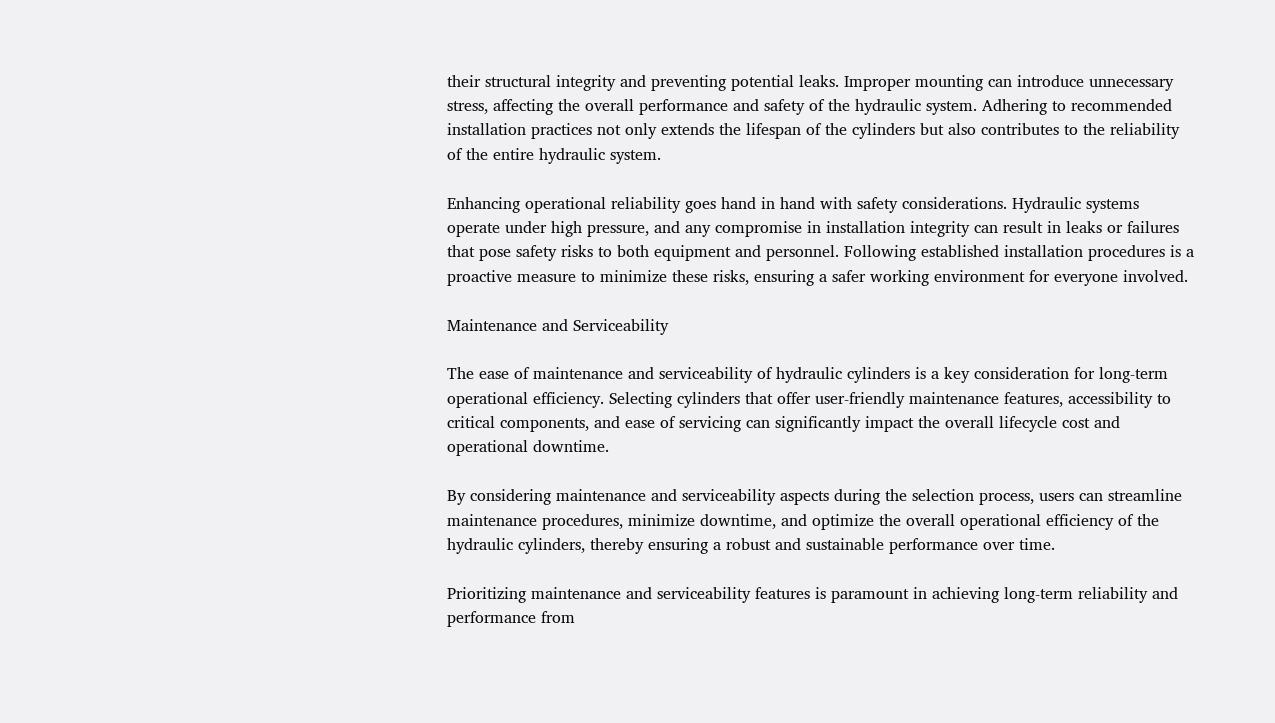their structural integrity and preventing potential leaks. Improper mounting can introduce unnecessary stress, affecting the overall performance and safety of the hydraulic system. Adhering to recommended installation practices not only extends the lifespan of the cylinders but also contributes to the reliability of the entire hydraulic system.

Enhancing operational reliability goes hand in hand with safety considerations. Hydraulic systems operate under high pressure, and any compromise in installation integrity can result in leaks or failures that pose safety risks to both equipment and personnel. Following established installation procedures is a proactive measure to minimize these risks, ensuring a safer working environment for everyone involved.

Maintenance and Serviceability

The ease of maintenance and serviceability of hydraulic cylinders is a key consideration for long-term operational efficiency. Selecting cylinders that offer user-friendly maintenance features, accessibility to critical components, and ease of servicing can significantly impact the overall lifecycle cost and operational downtime.

By considering maintenance and serviceability aspects during the selection process, users can streamline maintenance procedures, minimize downtime, and optimize the overall operational efficiency of the hydraulic cylinders, thereby ensuring a robust and sustainable performance over time.

Prioritizing maintenance and serviceability features is paramount in achieving long-term reliability and performance from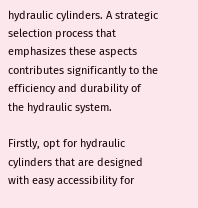hydraulic cylinders. A strategic selection process that emphasizes these aspects contributes significantly to the efficiency and durability of the hydraulic system.

Firstly, opt for hydraulic cylinders that are designed with easy accessibility for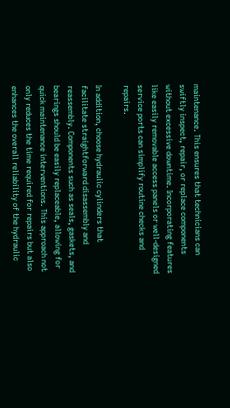maintenance. This ensures that technicians can swiftly inspect, repair, or replace components without excessive downtime. Incorporating features like easily removable access panels or well-designed service ports can simplify routine checks and repairs.

In addition, choose hydraulic cylinders that facilitate straightforward disassembly and reassembly. Components such as seals, gaskets, and bearings should be easily replaceable, allowing for quick maintenance interventions. This approach not only reduces the time required for repairs but also enhances the overall reliability of the hydraulic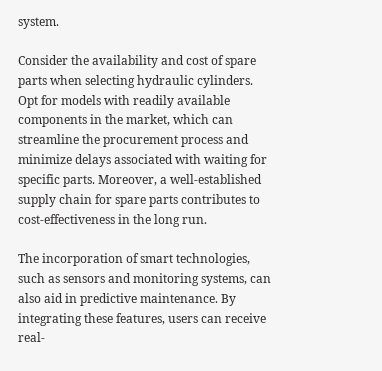system.

Consider the availability and cost of spare parts when selecting hydraulic cylinders. Opt for models with readily available components in the market, which can streamline the procurement process and minimize delays associated with waiting for specific parts. Moreover, a well-established supply chain for spare parts contributes to cost-effectiveness in the long run.

The incorporation of smart technologies, such as sensors and monitoring systems, can also aid in predictive maintenance. By integrating these features, users can receive real-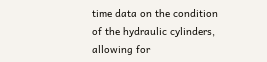time data on the condition of the hydraulic cylinders, allowing for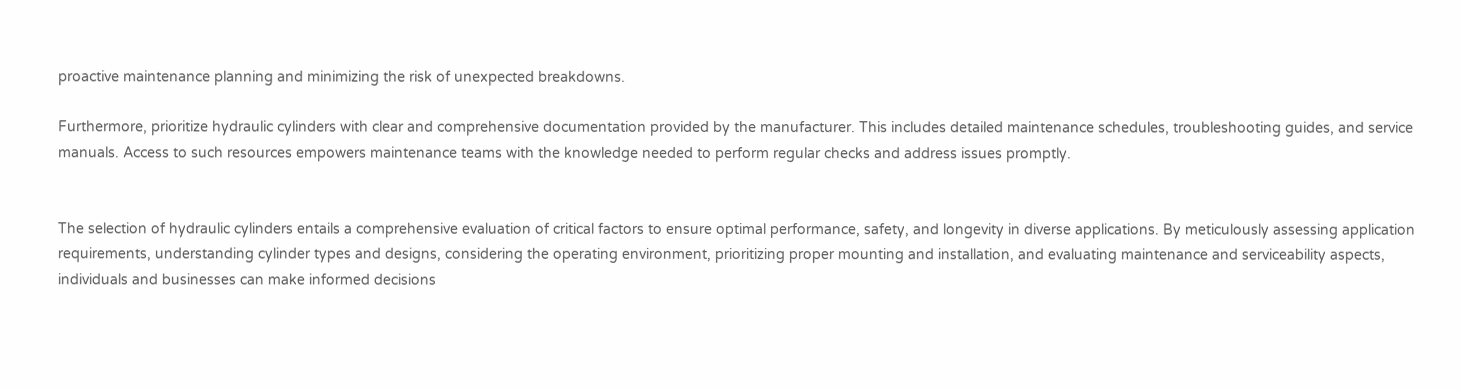proactive maintenance planning and minimizing the risk of unexpected breakdowns.

Furthermore, prioritize hydraulic cylinders with clear and comprehensive documentation provided by the manufacturer. This includes detailed maintenance schedules, troubleshooting guides, and service manuals. Access to such resources empowers maintenance teams with the knowledge needed to perform regular checks and address issues promptly.


The selection of hydraulic cylinders entails a comprehensive evaluation of critical factors to ensure optimal performance, safety, and longevity in diverse applications. By meticulously assessing application requirements, understanding cylinder types and designs, considering the operating environment, prioritizing proper mounting and installation, and evaluating maintenance and serviceability aspects, individuals and businesses can make informed decisions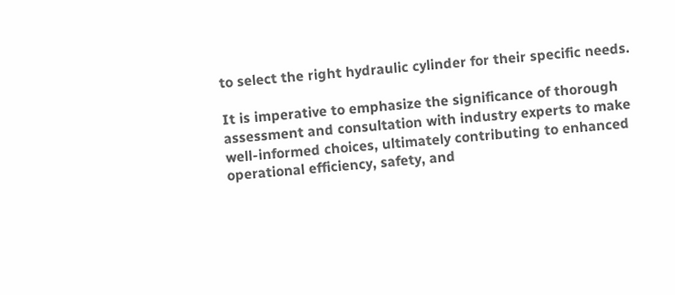to select the right hydraulic cylinder for their specific needs.

It is imperative to emphasize the significance of thorough assessment and consultation with industry experts to make well-informed choices, ultimately contributing to enhanced operational efficiency, safety, and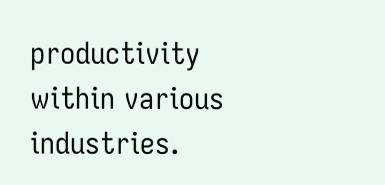productivity within various industries.